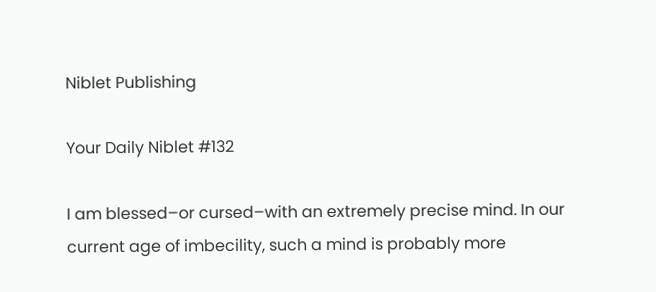Niblet Publishing

Your Daily Niblet #132

I am blessed–or cursed–with an extremely precise mind. In our current age of imbecility, such a mind is probably more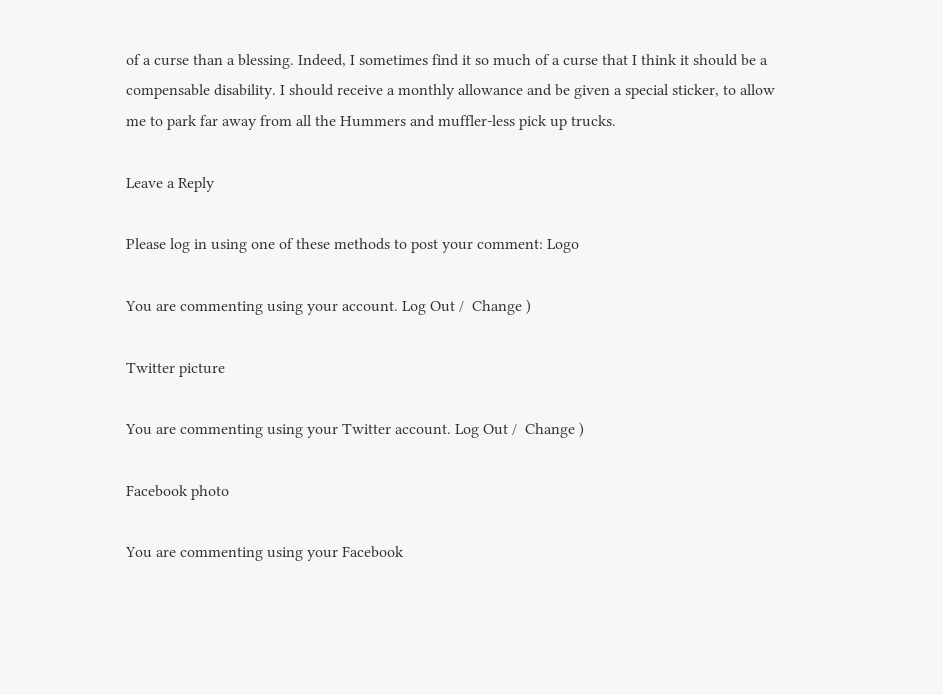of a curse than a blessing. Indeed, I sometimes find it so much of a curse that I think it should be a compensable disability. I should receive a monthly allowance and be given a special sticker, to allow me to park far away from all the Hummers and muffler-less pick up trucks.

Leave a Reply

Please log in using one of these methods to post your comment: Logo

You are commenting using your account. Log Out /  Change )

Twitter picture

You are commenting using your Twitter account. Log Out /  Change )

Facebook photo

You are commenting using your Facebook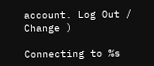account. Log Out /  Change )

Connecting to %s